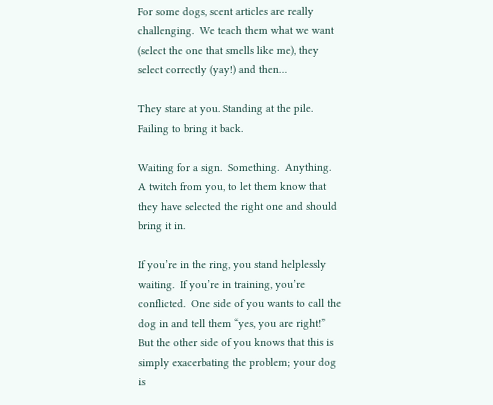For some dogs, scent articles are really challenging.  We teach them what we want (select the one that smells like me), they select correctly (yay!) and then…

They stare at you. Standing at the pile.  Failing to bring it back.

Waiting for a sign.  Something.  Anything.  A twitch from you, to let them know that they have selected the right one and should bring it in.

If you’re in the ring, you stand helplessly waiting.  If you’re in training, you’re conflicted.  One side of you wants to call the dog in and tell them “yes, you are right!”  But the other side of you knows that this is simply exacerbating the problem; your dog is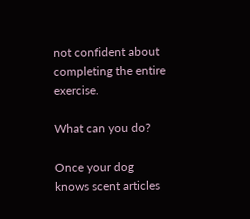not confident about completing the entire exercise.

What can you do?

Once your dog knows scent articles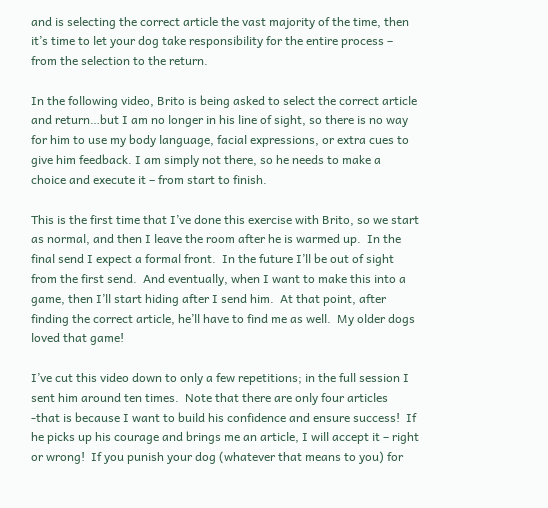and is selecting the correct article the vast majority of the time, then it’s time to let your dog take responsibility for the entire process – from the selection to the return.

In the following video, Brito is being asked to select the correct article and return…but I am no longer in his line of sight, so there is no way for him to use my body language, facial expressions, or extra cues to give him feedback. I am simply not there, so he needs to make a  choice and execute it – from start to finish.

This is the first time that I’ve done this exercise with Brito, so we start as normal, and then I leave the room after he is warmed up.  In the final send I expect a formal front.  In the future I’ll be out of sight from the first send.  And eventually, when I want to make this into a game, then I’ll start hiding after I send him.  At that point, after finding the correct article, he’ll have to find me as well.  My older dogs loved that game!

I’ve cut this video down to only a few repetitions; in the full session I sent him around ten times.  Note that there are only four articles -that is because I want to build his confidence and ensure success!  If he picks up his courage and brings me an article, I will accept it – right or wrong!  If you punish your dog (whatever that means to you) for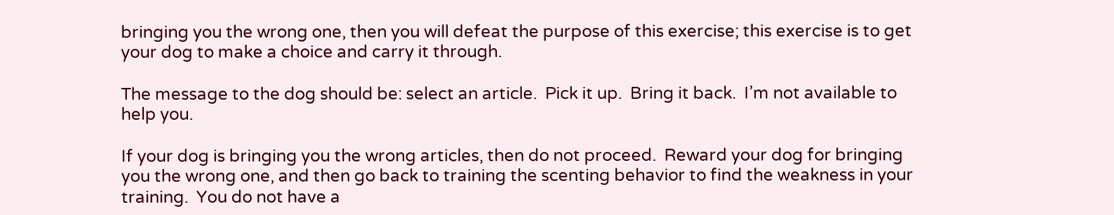bringing you the wrong one, then you will defeat the purpose of this exercise; this exercise is to get your dog to make a choice and carry it through.

The message to the dog should be: select an article.  Pick it up.  Bring it back.  I’m not available to help you.

If your dog is bringing you the wrong articles, then do not proceed.  Reward your dog for bringing you the wrong one, and then go back to training the scenting behavior to find the weakness in your training.  You do not have a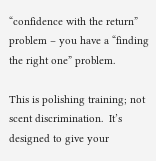“confidence with the return” problem – you have a “finding the right one” problem.

This is polishing training; not scent discrimination.  It’s designed to give your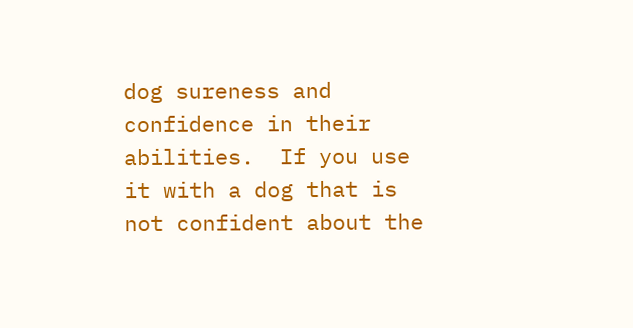dog sureness and confidence in their abilities.  If you use it with a dog that is not confident about the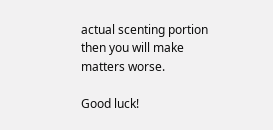actual scenting portion then you will make matters worse.

Good luck!